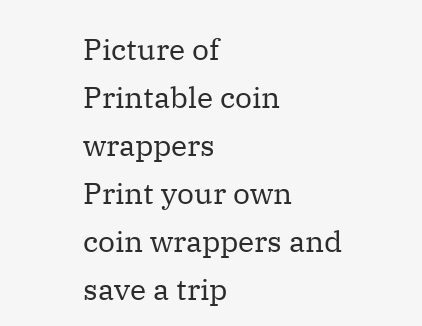Picture of Printable coin wrappers
Print your own coin wrappers and save a trip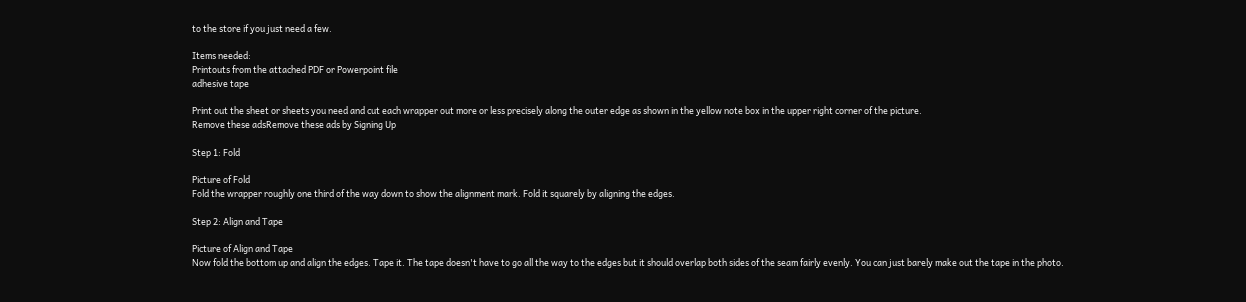to the store if you just need a few.

Items needed:
Printouts from the attached PDF or Powerpoint file
adhesive tape

Print out the sheet or sheets you need and cut each wrapper out more or less precisely along the outer edge as shown in the yellow note box in the upper right corner of the picture.
Remove these adsRemove these ads by Signing Up

Step 1: Fold

Picture of Fold
Fold the wrapper roughly one third of the way down to show the alignment mark. Fold it squarely by aligning the edges.

Step 2: Align and Tape

Picture of Align and Tape
Now fold the bottom up and align the edges. Tape it. The tape doesn't have to go all the way to the edges but it should overlap both sides of the seam fairly evenly. You can just barely make out the tape in the photo.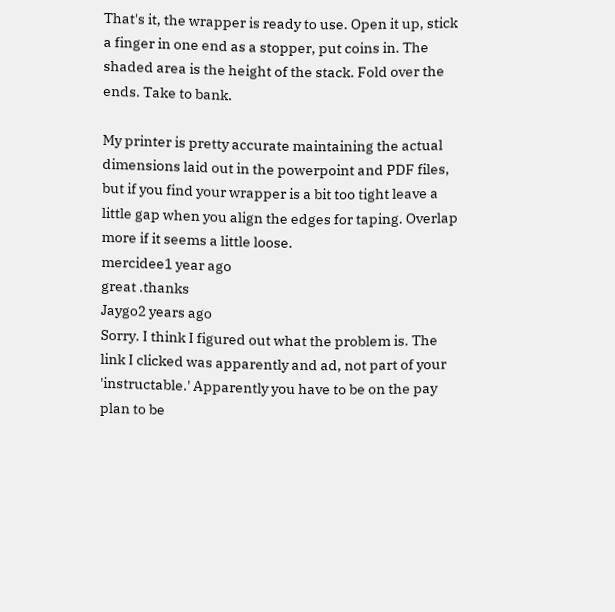That's it, the wrapper is ready to use. Open it up, stick a finger in one end as a stopper, put coins in. The shaded area is the height of the stack. Fold over the ends. Take to bank.

My printer is pretty accurate maintaining the actual dimensions laid out in the powerpoint and PDF files, but if you find your wrapper is a bit too tight leave a little gap when you align the edges for taping. Overlap more if it seems a little loose.
mercidee1 year ago
great .thanks
Jaygo2 years ago
Sorry. I think I figured out what the problem is. The link I clicked was apparently and ad, not part of your 'instructable.' Apparently you have to be on the pay plan to be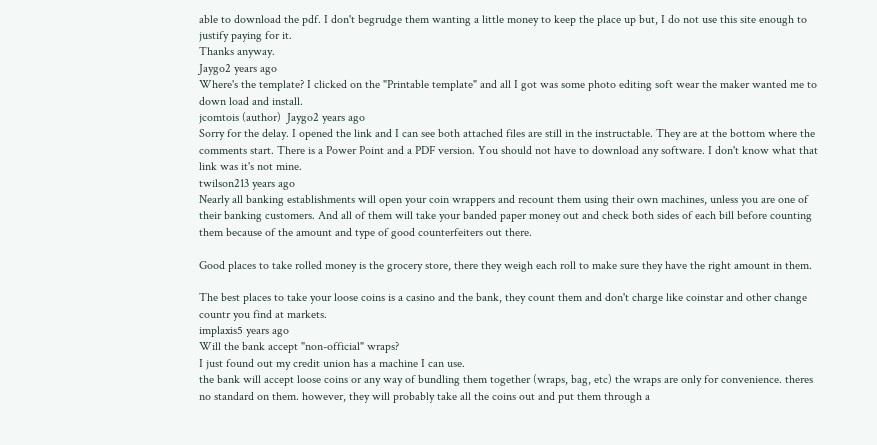able to download the pdf. I don't begrudge them wanting a little money to keep the place up but, I do not use this site enough to justify paying for it.
Thanks anyway.
Jaygo2 years ago
Where's the template? I clicked on the "Printable template" and all I got was some photo editing soft wear the maker wanted me to down load and install.
jcomtois (author)  Jaygo2 years ago
Sorry for the delay. I opened the link and I can see both attached files are still in the instructable. They are at the bottom where the comments start. There is a Power Point and a PDF version. You should not have to download any software. I don't know what that link was it's not mine.
twilson213 years ago
Nearly all banking establishments will open your coin wrappers and recount them using their own machines, unless you are one of their banking customers. And all of them will take your banded paper money out and check both sides of each bill before counting them because of the amount and type of good counterfeiters out there.

Good places to take rolled money is the grocery store, there they weigh each roll to make sure they have the right amount in them.

The best places to take your loose coins is a casino and the bank, they count them and don't charge like coinstar and other change countr you find at markets.
implaxis5 years ago
Will the bank accept "non-official" wraps?
I just found out my credit union has a machine I can use.
the bank will accept loose coins or any way of bundling them together (wraps, bag, etc) the wraps are only for convenience. theres no standard on them. however, they will probably take all the coins out and put them through a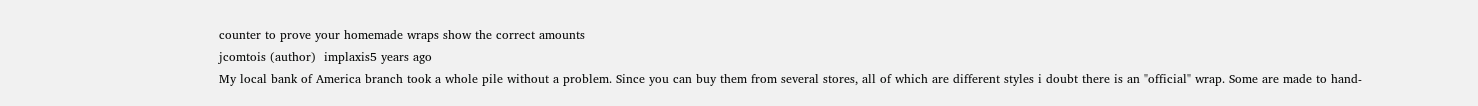counter to prove your homemade wraps show the correct amounts
jcomtois (author)  implaxis5 years ago
My local bank of America branch took a whole pile without a problem. Since you can buy them from several stores, all of which are different styles i doubt there is an "official" wrap. Some are made to hand-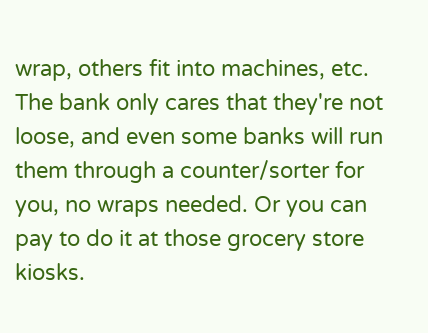wrap, others fit into machines, etc. The bank only cares that they're not loose, and even some banks will run them through a counter/sorter for you, no wraps needed. Or you can pay to do it at those grocery store kiosks.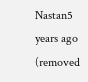Nastan5 years ago
(removed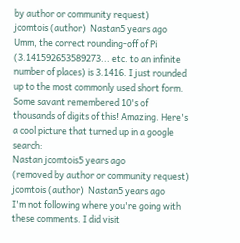by author or community request)
jcomtois (author)  Nastan5 years ago
Umm, the correct rounding-off of Pi (3.141592653589273... etc. to an infinite number of places) is 3.1416. I just rounded up to the most commonly used short form. Some savant remembered 10's of thousands of digits of this! Amazing. Here's a cool picture that turned up in a google search:
Nastan jcomtois5 years ago
(removed by author or community request)
jcomtois (author)  Nastan5 years ago
I'm not following where you're going with these comments. I did visit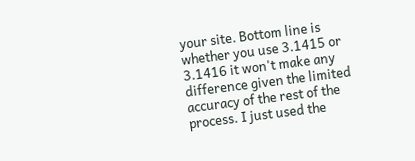your site. Bottom line is whether you use 3.1415 or 3.1416 it won't make any difference given the limited accuracy of the rest of the process. I just used the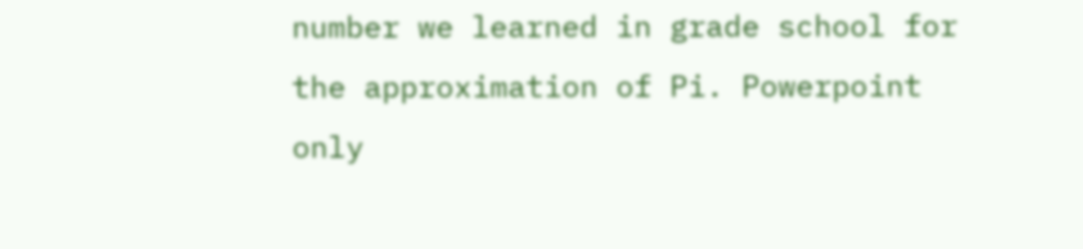number we learned in grade school for the approximation of Pi. Powerpoint only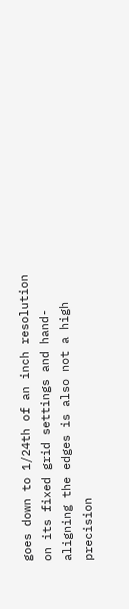goes down to 1/24th of an inch resolution on its fixed grid settings and hand-aligning the edges is also not a high precision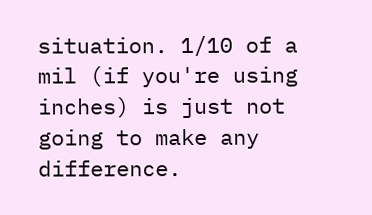situation. 1/10 of a mil (if you're using inches) is just not going to make any difference.